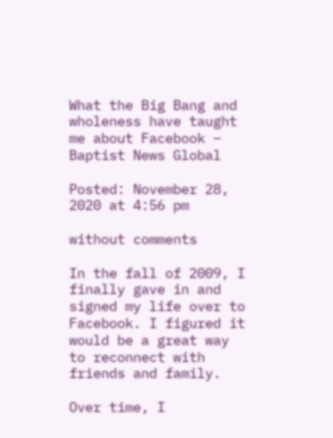What the Big Bang and wholeness have taught me about Facebook – Baptist News Global

Posted: November 28, 2020 at 4:56 pm

without comments

In the fall of 2009, I finally gave in and signed my life over to Facebook. I figured it would be a great way to reconnect with friends and family.

Over time, I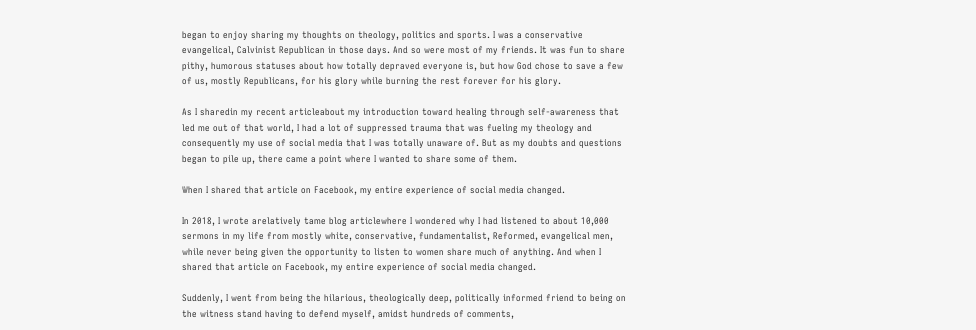began to enjoy sharing my thoughts on theology, politics and sports. I was a conservative evangelical, Calvinist Republican in those days. And so were most of my friends. It was fun to share pithy, humorous statuses about how totally depraved everyone is, but how God chose to save a few of us, mostly Republicans, for his glory while burning the rest forever for his glory.

As I sharedin my recent articleabout my introduction toward healing through self-awareness that led me out of that world, I had a lot of suppressed trauma that was fueling my theology and consequently my use of social media that I was totally unaware of. But as my doubts and questions began to pile up, there came a point where I wanted to share some of them.

When I shared that article on Facebook, my entire experience of social media changed.

In 2018, I wrote arelatively tame blog articlewhere I wondered why I had listened to about 10,000 sermons in my life from mostly white, conservative, fundamentalist, Reformed, evangelical men, while never being given the opportunity to listen to women share much of anything. And when I shared that article on Facebook, my entire experience of social media changed.

Suddenly, I went from being the hilarious, theologically deep, politically informed friend to being on the witness stand having to defend myself, amidst hundreds of comments,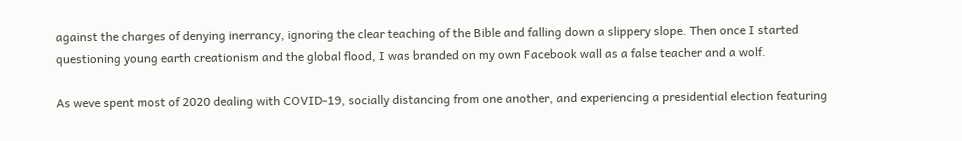against the charges of denying inerrancy, ignoring the clear teaching of the Bible and falling down a slippery slope. Then once I started questioning young earth creationism and the global flood, I was branded on my own Facebook wall as a false teacher and a wolf.

As weve spent most of 2020 dealing with COVID-19, socially distancing from one another, and experiencing a presidential election featuring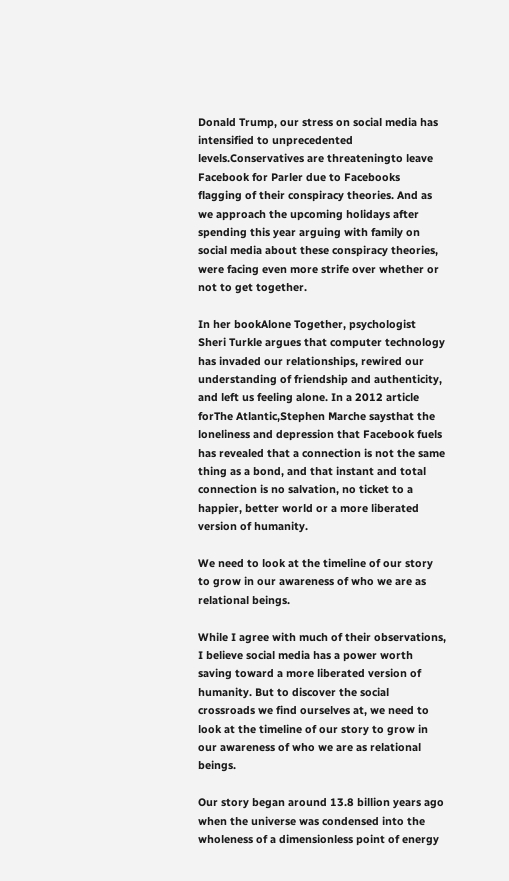Donald Trump, our stress on social media has intensified to unprecedented levels.Conservatives are threateningto leave Facebook for Parler due to Facebooks flagging of their conspiracy theories. And as we approach the upcoming holidays after spending this year arguing with family on social media about these conspiracy theories, were facing even more strife over whether or not to get together.

In her bookAlone Together, psychologist Sheri Turkle argues that computer technology has invaded our relationships, rewired our understanding of friendship and authenticity, and left us feeling alone. In a 2012 article forThe Atlantic,Stephen Marche saysthat the loneliness and depression that Facebook fuels has revealed that a connection is not the same thing as a bond, and that instant and total connection is no salvation, no ticket to a happier, better world or a more liberated version of humanity.

We need to look at the timeline of our story to grow in our awareness of who we are as relational beings.

While I agree with much of their observations, I believe social media has a power worth saving toward a more liberated version of humanity. But to discover the social crossroads we find ourselves at, we need to look at the timeline of our story to grow in our awareness of who we are as relational beings.

Our story began around 13.8 billion years ago when the universe was condensed into the wholeness of a dimensionless point of energy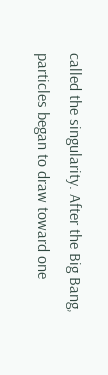called the singularity. After the Big Bang, particles began to draw toward one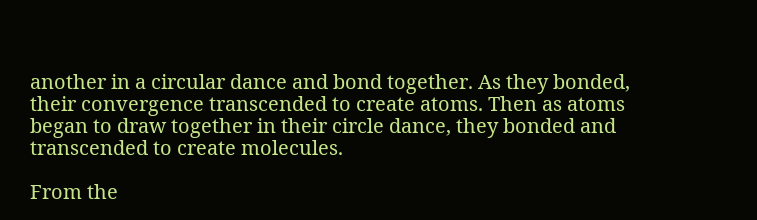another in a circular dance and bond together. As they bonded, their convergence transcended to create atoms. Then as atoms began to draw together in their circle dance, they bonded and transcended to create molecules.

From the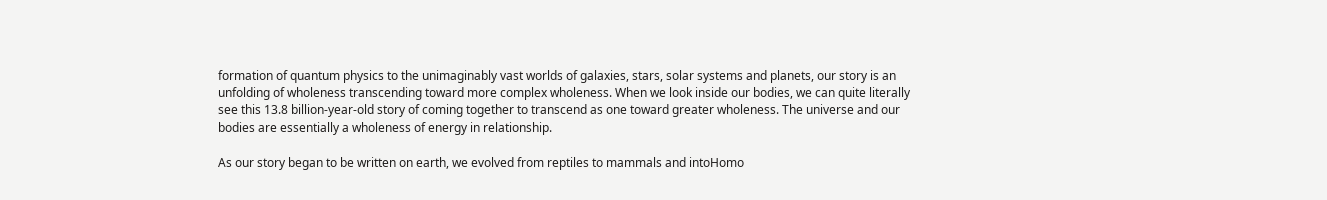formation of quantum physics to the unimaginably vast worlds of galaxies, stars, solar systems and planets, our story is an unfolding of wholeness transcending toward more complex wholeness. When we look inside our bodies, we can quite literally see this 13.8 billion-year-old story of coming together to transcend as one toward greater wholeness. The universe and our bodies are essentially a wholeness of energy in relationship.

As our story began to be written on earth, we evolved from reptiles to mammals and intoHomo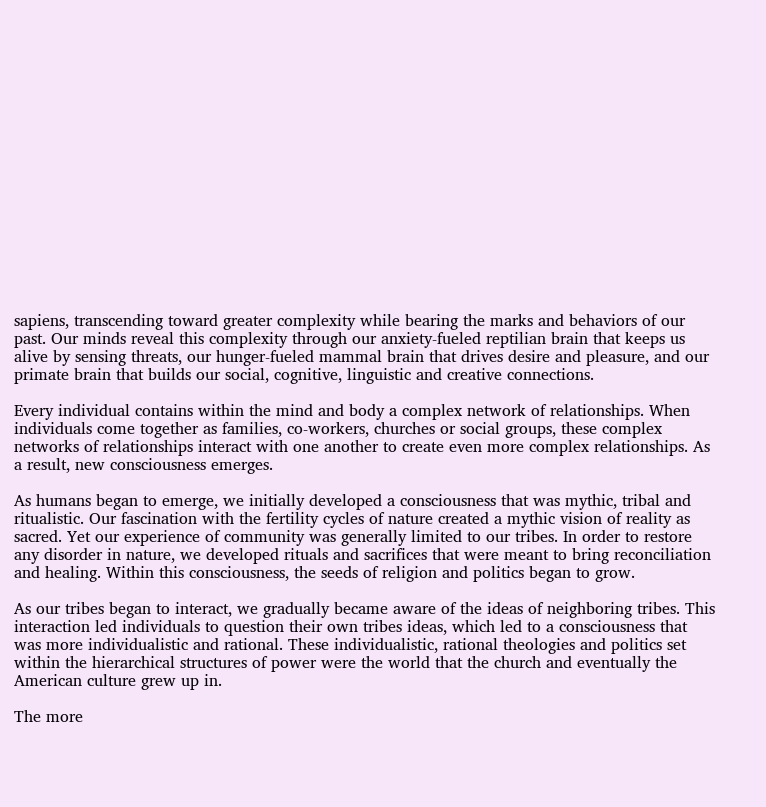sapiens, transcending toward greater complexity while bearing the marks and behaviors of our past. Our minds reveal this complexity through our anxiety-fueled reptilian brain that keeps us alive by sensing threats, our hunger-fueled mammal brain that drives desire and pleasure, and our primate brain that builds our social, cognitive, linguistic and creative connections.

Every individual contains within the mind and body a complex network of relationships. When individuals come together as families, co-workers, churches or social groups, these complex networks of relationships interact with one another to create even more complex relationships. As a result, new consciousness emerges.

As humans began to emerge, we initially developed a consciousness that was mythic, tribal and ritualistic. Our fascination with the fertility cycles of nature created a mythic vision of reality as sacred. Yet our experience of community was generally limited to our tribes. In order to restore any disorder in nature, we developed rituals and sacrifices that were meant to bring reconciliation and healing. Within this consciousness, the seeds of religion and politics began to grow.

As our tribes began to interact, we gradually became aware of the ideas of neighboring tribes. This interaction led individuals to question their own tribes ideas, which led to a consciousness that was more individualistic and rational. These individualistic, rational theologies and politics set within the hierarchical structures of power were the world that the church and eventually the American culture grew up in.

The more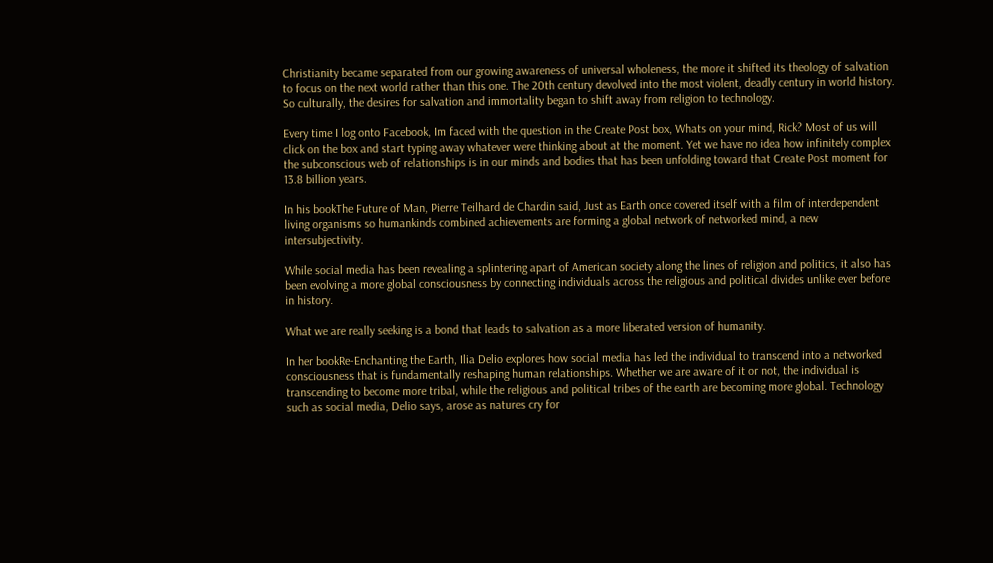Christianity became separated from our growing awareness of universal wholeness, the more it shifted its theology of salvation to focus on the next world rather than this one. The 20th century devolved into the most violent, deadly century in world history. So culturally, the desires for salvation and immortality began to shift away from religion to technology.

Every time I log onto Facebook, Im faced with the question in the Create Post box, Whats on your mind, Rick? Most of us will click on the box and start typing away whatever were thinking about at the moment. Yet we have no idea how infinitely complex the subconscious web of relationships is in our minds and bodies that has been unfolding toward that Create Post moment for 13.8 billion years.

In his bookThe Future of Man, Pierre Teilhard de Chardin said, Just as Earth once covered itself with a film of interdependent living organisms so humankinds combined achievements are forming a global network of networked mind, a new intersubjectivity.

While social media has been revealing a splintering apart of American society along the lines of religion and politics, it also has been evolving a more global consciousness by connecting individuals across the religious and political divides unlike ever before in history.

What we are really seeking is a bond that leads to salvation as a more liberated version of humanity.

In her bookRe-Enchanting the Earth, Ilia Delio explores how social media has led the individual to transcend into a networked consciousness that is fundamentally reshaping human relationships. Whether we are aware of it or not, the individual is transcending to become more tribal, while the religious and political tribes of the earth are becoming more global. Technology such as social media, Delio says, arose as natures cry for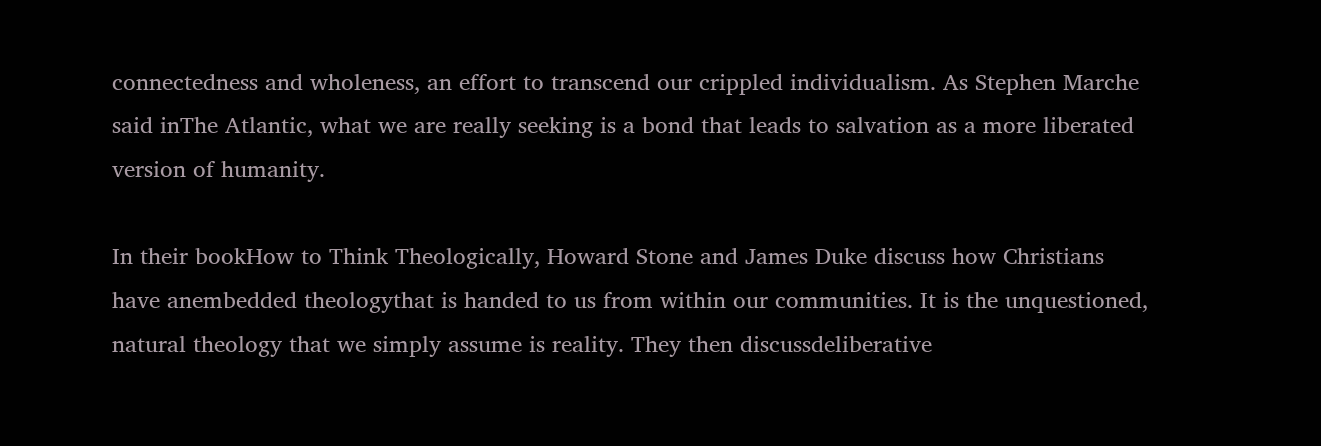connectedness and wholeness, an effort to transcend our crippled individualism. As Stephen Marche said inThe Atlantic, what we are really seeking is a bond that leads to salvation as a more liberated version of humanity.

In their bookHow to Think Theologically, Howard Stone and James Duke discuss how Christians have anembedded theologythat is handed to us from within our communities. It is the unquestioned, natural theology that we simply assume is reality. They then discussdeliberative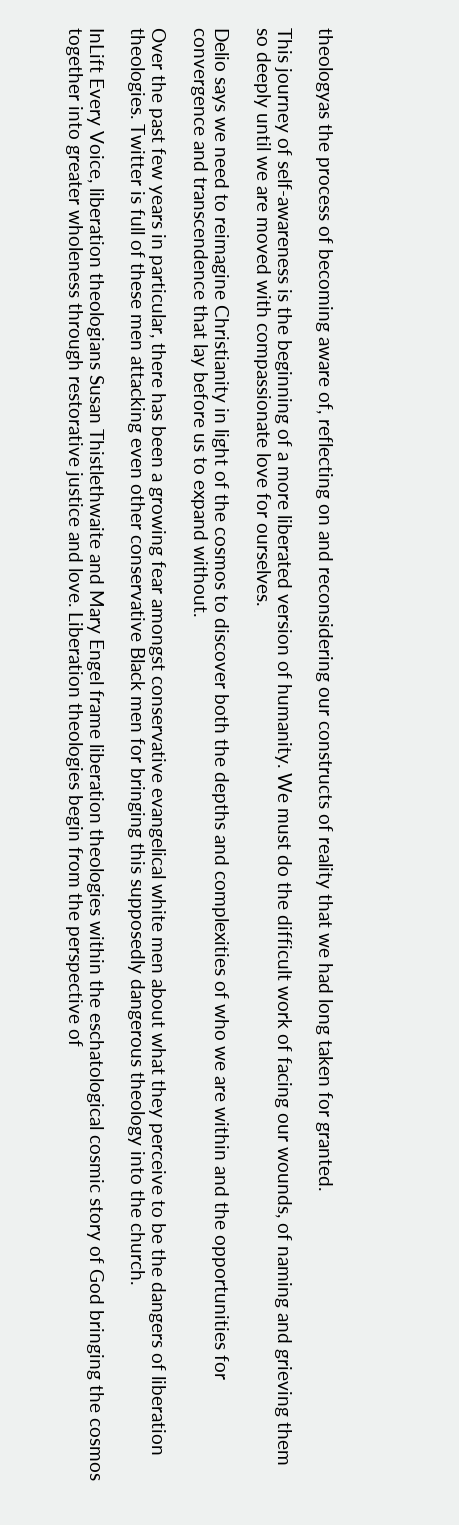theologyas the process of becoming aware of, reflecting on and reconsidering our constructs of reality that we had long taken for granted.

This journey of self-awareness is the beginning of a more liberated version of humanity. We must do the difficult work of facing our wounds, of naming and grieving them so deeply until we are moved with compassionate love for ourselves.

Delio says we need to reimagine Christianity in light of the cosmos to discover both the depths and complexities of who we are within and the opportunities for convergence and transcendence that lay before us to expand without.

Over the past few years in particular, there has been a growing fear amongst conservative evangelical white men about what they perceive to be the dangers of liberation theologies. Twitter is full of these men attacking even other conservative Black men for bringing this supposedly dangerous theology into the church.

InLift Every Voice, liberation theologians Susan Thistlethwaite and Mary Engel frame liberation theologies within the eschatological cosmic story of God bringing the cosmos together into greater wholeness through restorative justice and love. Liberation theologies begin from the perspective of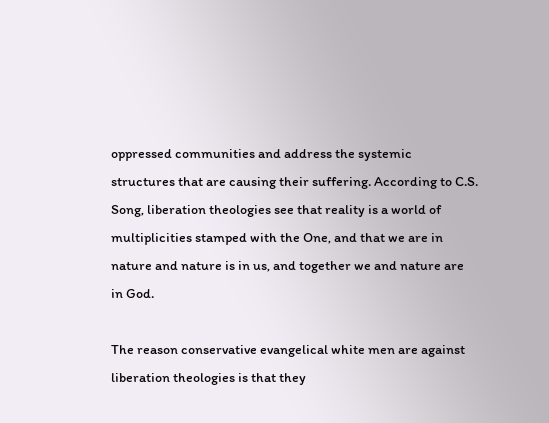oppressed communities and address the systemic structures that are causing their suffering. According to C.S. Song, liberation theologies see that reality is a world of multiplicities stamped with the One, and that we are in nature and nature is in us, and together we and nature are in God.

The reason conservative evangelical white men are against liberation theologies is that they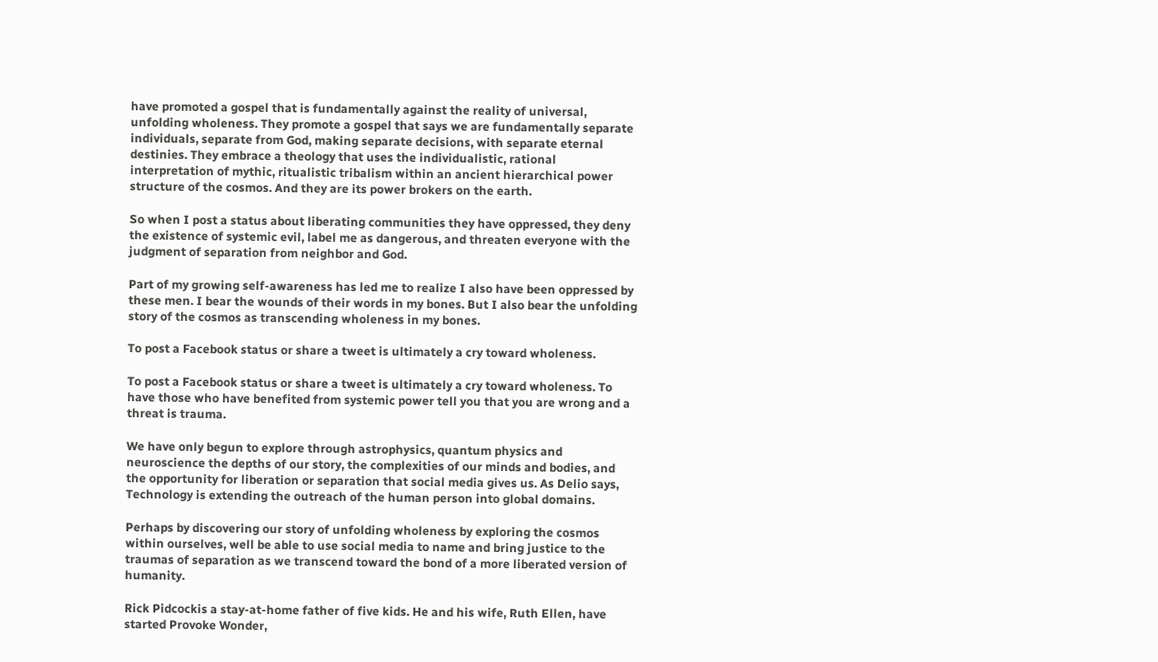have promoted a gospel that is fundamentally against the reality of universal, unfolding wholeness. They promote a gospel that says we are fundamentally separate individuals, separate from God, making separate decisions, with separate eternal destinies. They embrace a theology that uses the individualistic, rational interpretation of mythic, ritualistic tribalism within an ancient hierarchical power structure of the cosmos. And they are its power brokers on the earth.

So when I post a status about liberating communities they have oppressed, they deny the existence of systemic evil, label me as dangerous, and threaten everyone with the judgment of separation from neighbor and God.

Part of my growing self-awareness has led me to realize I also have been oppressed by these men. I bear the wounds of their words in my bones. But I also bear the unfolding story of the cosmos as transcending wholeness in my bones.

To post a Facebook status or share a tweet is ultimately a cry toward wholeness.

To post a Facebook status or share a tweet is ultimately a cry toward wholeness. To have those who have benefited from systemic power tell you that you are wrong and a threat is trauma.

We have only begun to explore through astrophysics, quantum physics and neuroscience the depths of our story, the complexities of our minds and bodies, and the opportunity for liberation or separation that social media gives us. As Delio says, Technology is extending the outreach of the human person into global domains.

Perhaps by discovering our story of unfolding wholeness by exploring the cosmos within ourselves, well be able to use social media to name and bring justice to the traumas of separation as we transcend toward the bond of a more liberated version of humanity.

Rick Pidcockis a stay-at-home father of five kids. He and his wife, Ruth Ellen, have started Provoke Wonder,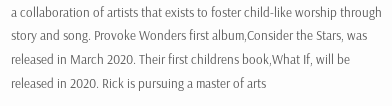a collaboration of artists that exists to foster child-like worship through story and song. Provoke Wonders first album,Consider the Stars, was released in March 2020. Their first childrens book,What If, will be released in 2020. Rick is pursuing a master of arts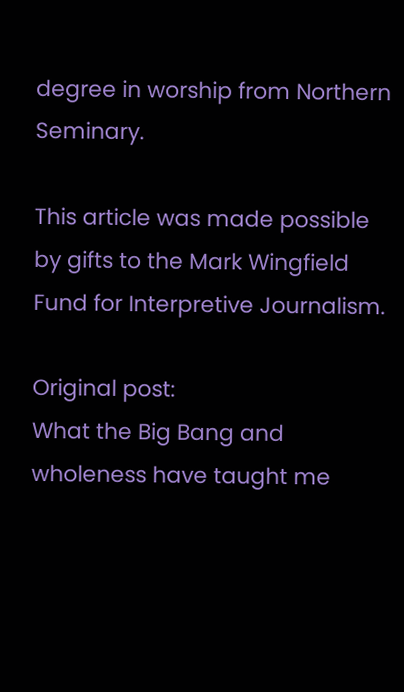degree in worship from Northern Seminary.

This article was made possible by gifts to the Mark Wingfield Fund for Interpretive Journalism.

Original post:
What the Big Bang and wholeness have taught me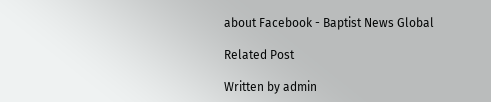about Facebook - Baptist News Global

Related Post

Written by admin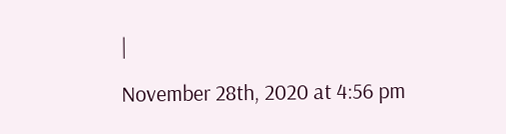|

November 28th, 2020 at 4:56 pm